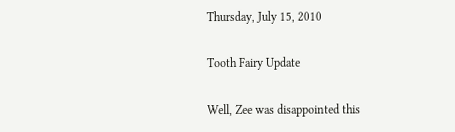Thursday, July 15, 2010

Tooth Fairy Update

Well, Zee was disappointed this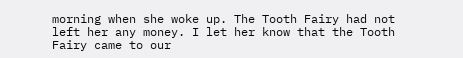morning when she woke up. The Tooth Fairy had not left her any money. I let her know that the Tooth Fairy came to our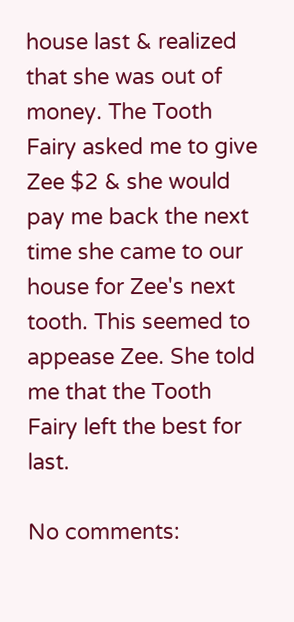house last & realized that she was out of money. The Tooth Fairy asked me to give Zee $2 & she would pay me back the next time she came to our house for Zee's next tooth. This seemed to appease Zee. She told me that the Tooth Fairy left the best for last.

No comments: